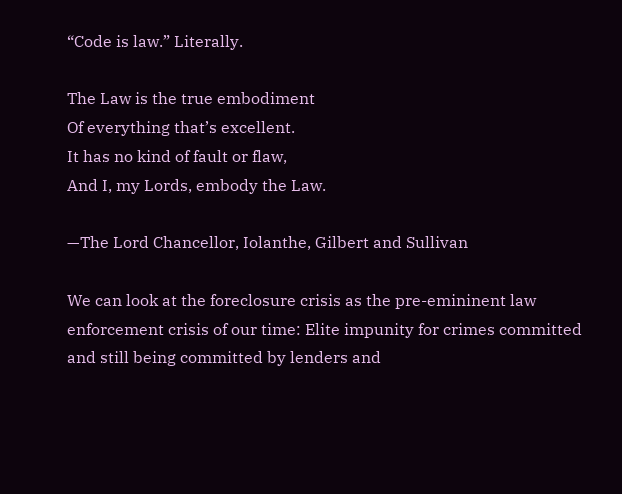“Code is law.” Literally.

The Law is the true embodiment
Of everything that’s excellent.
It has no kind of fault or flaw,
And I, my Lords, embody the Law.

—The Lord Chancellor, Iolanthe, Gilbert and Sullivan

We can look at the foreclosure crisis as the pre-emininent law enforcement crisis of our time: Elite impunity for crimes committed and still being committed by lenders and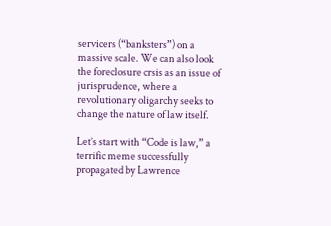servicers (“banksters”) on a massive scale. We can also look the foreclosure crsis as an issue of jurisprudence, where a revolutionary oligarchy seeks to change the nature of law itself.

Let’s start with “Code is law,” a terrific meme successfully propagated by Lawrence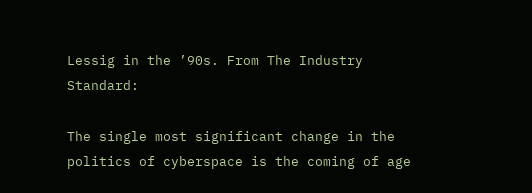Lessig in the ’90s. From The Industry Standard:

The single most significant change in the politics of cyberspace is the coming of age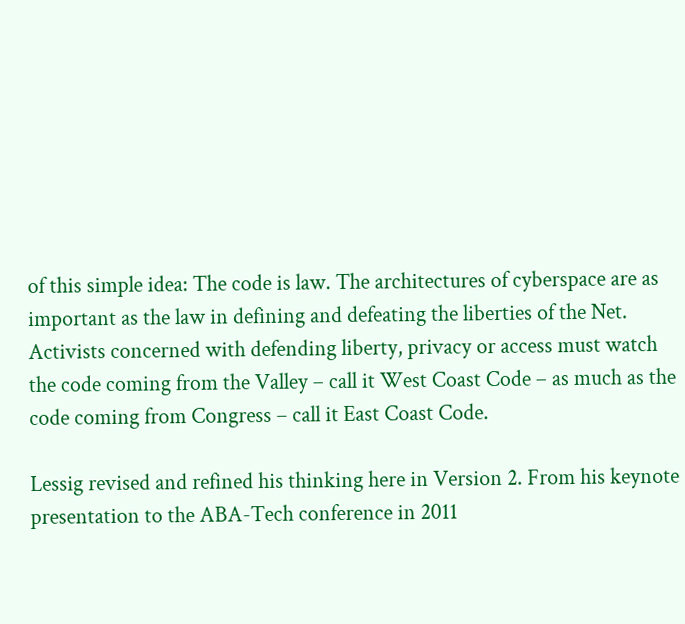of this simple idea: The code is law. The architectures of cyberspace are as important as the law in defining and defeating the liberties of the Net. Activists concerned with defending liberty, privacy or access must watch the code coming from the Valley – call it West Coast Code – as much as the code coming from Congress – call it East Coast Code.

Lessig revised and refined his thinking here in Version 2. From his keynote presentation to the ABA-Tech conference in 2011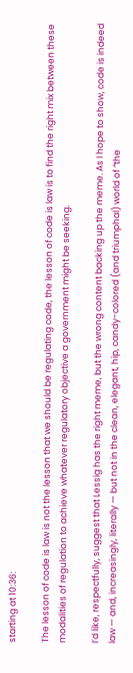starting at 10:36:

The lesson of code is law is not the lesson that we should be regulating code, the lesson of code is law is to find the right mix between these modalities of regulation to achieve whatever regulatory objective a government might be seeking.

I’d like, respectfully, suggest that Lessig has the right meme, but the wrong content backing up the meme. As I hope to show, code is indeed law — and, increasingly, literally — but not in the clean, elegant, hip, candy-colored (and triumphal) world of “the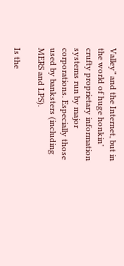Valley” and the Internet, but in the world of huge honkin’ crufty proprietary information systems run by major corporations. Especially those used by banksters (including MERS and LPS).

Is the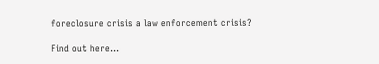foreclosure crisis a law enforcement crisis?

Find out here…